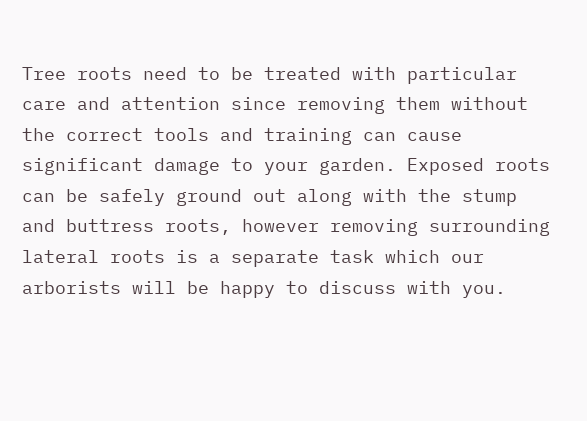Tree roots need to be treated with particular care and attention since removing them without the correct tools and training can cause significant damage to your garden. Exposed roots can be safely ground out along with the stump and buttress roots, however removing surrounding lateral roots is a separate task which our arborists will be happy to discuss with you.